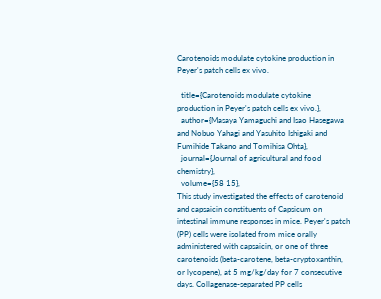Carotenoids modulate cytokine production in Peyer's patch cells ex vivo.

  title={Carotenoids modulate cytokine production in Peyer's patch cells ex vivo.},
  author={Masaya Yamaguchi and Isao Hasegawa and Nobuo Yahagi and Yasuhito Ishigaki and Fumihide Takano and Tomihisa Ohta},
  journal={Journal of agricultural and food chemistry},
  volume={58 15},
This study investigated the effects of carotenoid and capsaicin constituents of Capsicum on intestinal immune responses in mice. Peyer's patch (PP) cells were isolated from mice orally administered with capsaicin, or one of three carotenoids (beta-carotene, beta-cryptoxanthin, or lycopene), at 5 mg/kg/day for 7 consecutive days. Collagenase-separated PP cells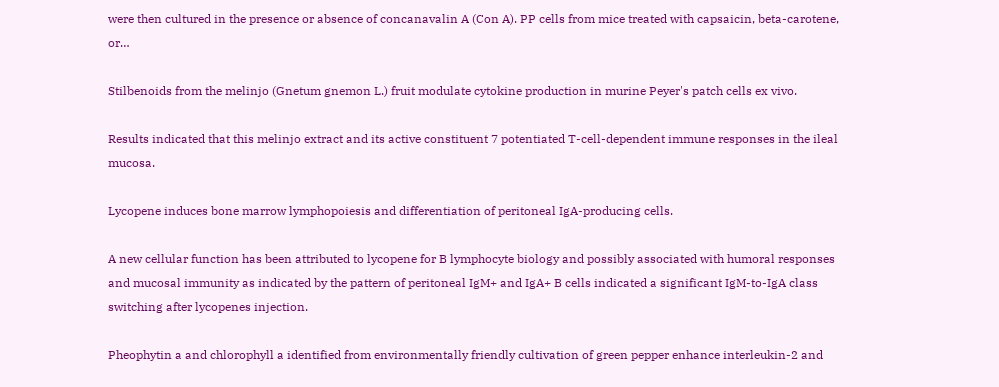were then cultured in the presence or absence of concanavalin A (Con A). PP cells from mice treated with capsaicin, beta-carotene, or…

Stilbenoids from the melinjo (Gnetum gnemon L.) fruit modulate cytokine production in murine Peyer's patch cells ex vivo.

Results indicated that this melinjo extract and its active constituent 7 potentiated T-cell-dependent immune responses in the ileal mucosa.

Lycopene induces bone marrow lymphopoiesis and differentiation of peritoneal IgA-producing cells.

A new cellular function has been attributed to lycopene for B lymphocyte biology and possibly associated with humoral responses and mucosal immunity as indicated by the pattern of peritoneal IgM+ and IgA+ B cells indicated a significant IgM-to-IgA class switching after lycopenes injection.

Pheophytin a and chlorophyll a identified from environmentally friendly cultivation of green pepper enhance interleukin-2 and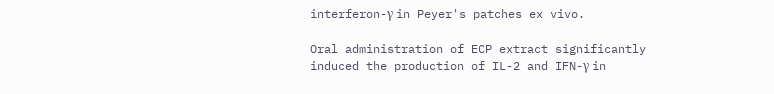interferon-γ in Peyer's patches ex vivo.

Oral administration of ECP extract significantly induced the production of IL-2 and IFN-γ in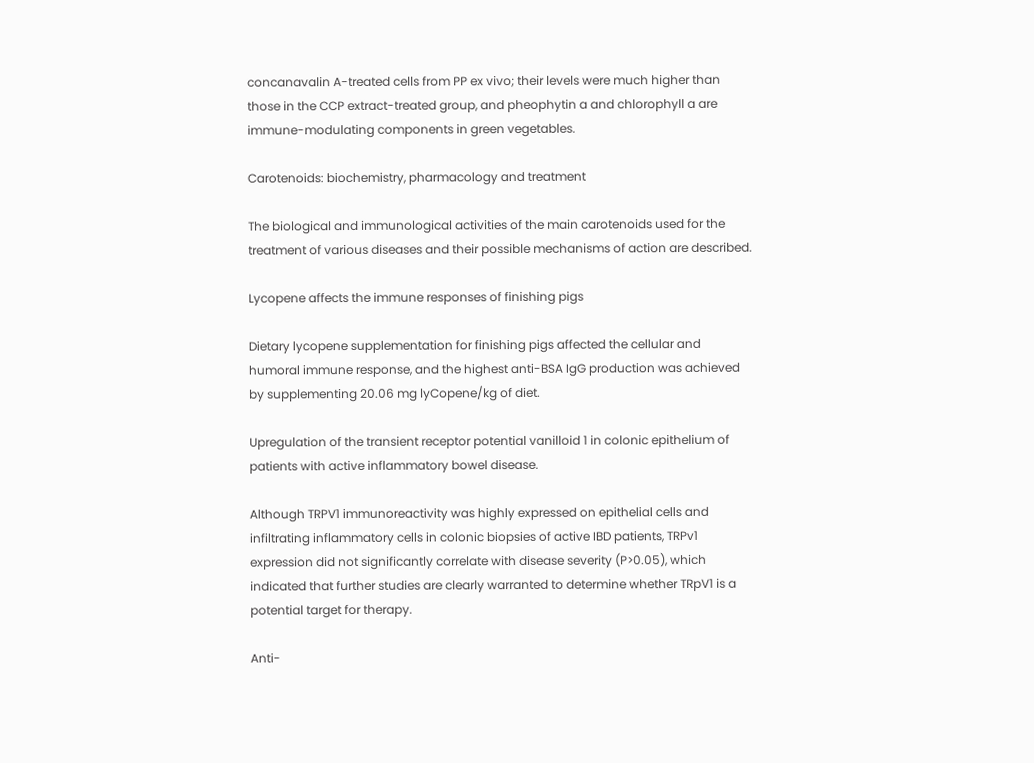concanavalin A-treated cells from PP ex vivo; their levels were much higher than those in the CCP extract-treated group, and pheophytin a and chlorophyll a are immune-modulating components in green vegetables.

Carotenoids: biochemistry, pharmacology and treatment

The biological and immunological activities of the main carotenoids used for the treatment of various diseases and their possible mechanisms of action are described.

Lycopene affects the immune responses of finishing pigs

Dietary lycopene supplementation for finishing pigs affected the cellular and humoral immune response, and the highest anti-BSA IgG production was achieved by supplementing 20.06 mg lyCopene/kg of diet.

Upregulation of the transient receptor potential vanilloid 1 in colonic epithelium of patients with active inflammatory bowel disease.

Although TRPV1 immunoreactivity was highly expressed on epithelial cells and infiltrating inflammatory cells in colonic biopsies of active IBD patients, TRPv1 expression did not significantly correlate with disease severity (P>0.05), which indicated that further studies are clearly warranted to determine whether TRpV1 is a potential target for therapy.

Anti-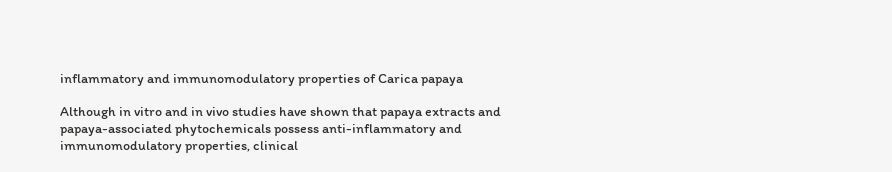inflammatory and immunomodulatory properties of Carica papaya

Although in vitro and in vivo studies have shown that papaya extracts and papaya-associated phytochemicals possess anti-inflammatory and immunomodulatory properties, clinical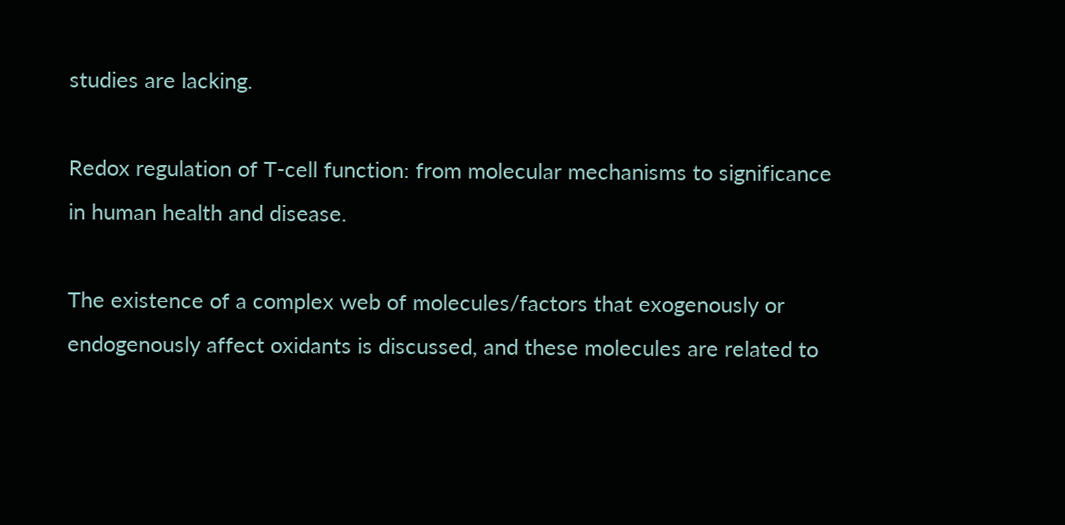studies are lacking.

Redox regulation of T-cell function: from molecular mechanisms to significance in human health and disease.

The existence of a complex web of molecules/factors that exogenously or endogenously affect oxidants is discussed, and these molecules are related to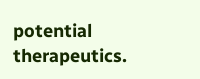potential therapeutics.